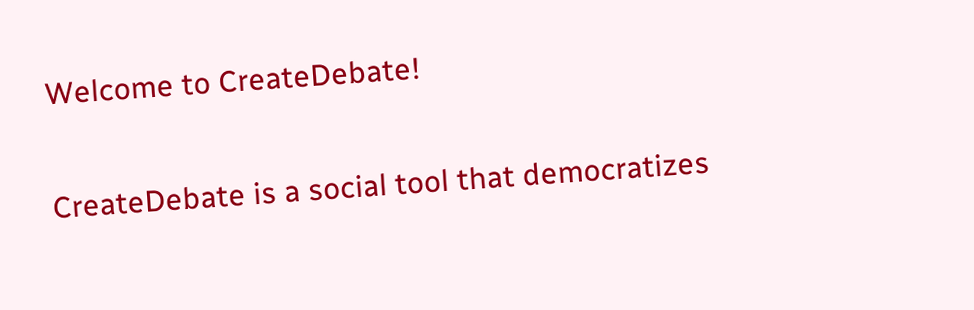Welcome to CreateDebate!

CreateDebate is a social tool that democratizes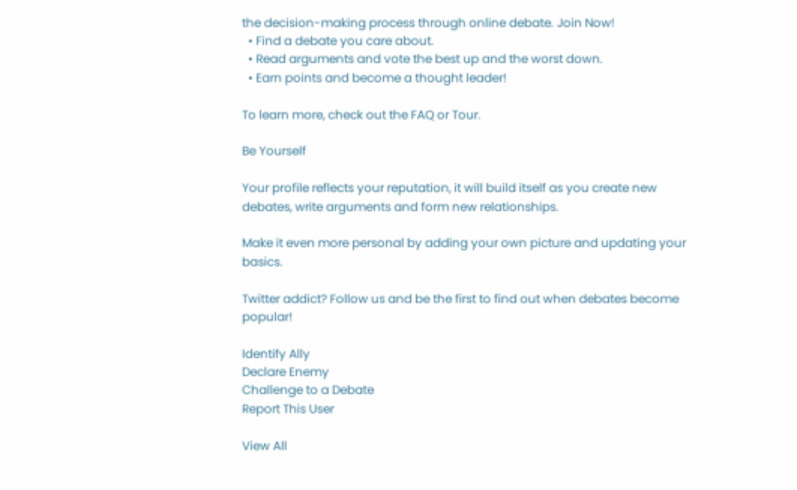the decision-making process through online debate. Join Now!
  • Find a debate you care about.
  • Read arguments and vote the best up and the worst down.
  • Earn points and become a thought leader!

To learn more, check out the FAQ or Tour.

Be Yourself

Your profile reflects your reputation, it will build itself as you create new debates, write arguments and form new relationships.

Make it even more personal by adding your own picture and updating your basics.

Twitter addict? Follow us and be the first to find out when debates become popular!

Identify Ally
Declare Enemy
Challenge to a Debate
Report This User

View All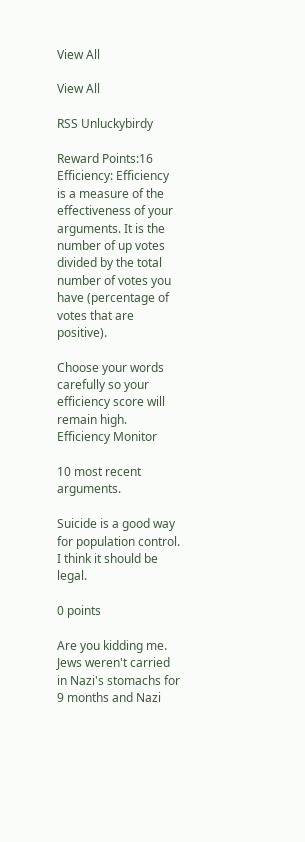View All

View All

RSS Unluckybirdy

Reward Points:16
Efficiency: Efficiency is a measure of the effectiveness of your arguments. It is the number of up votes divided by the total number of votes you have (percentage of votes that are positive).

Choose your words carefully so your efficiency score will remain high.
Efficiency Monitor

10 most recent arguments.

Suicide is a good way for population control. I think it should be legal.

0 points

Are you kidding me. Jews weren't carried in Nazi's stomachs for 9 months and Nazi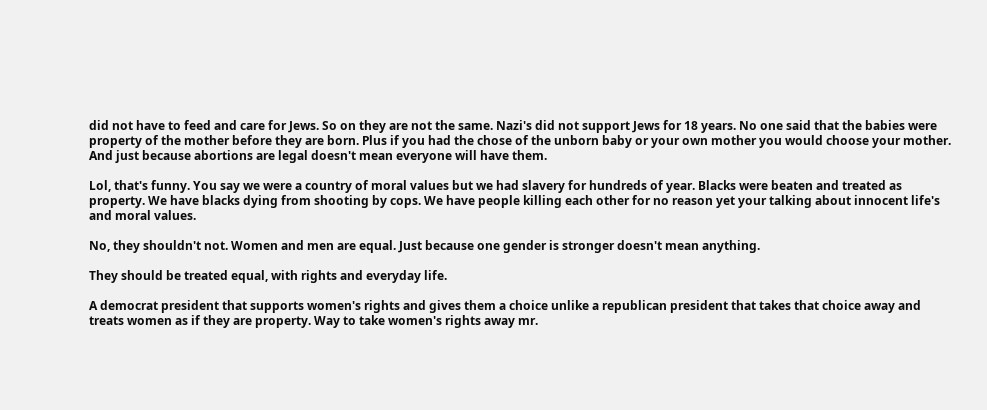did not have to feed and care for Jews. So on they are not the same. Nazi's did not support Jews for 18 years. No one said that the babies were property of the mother before they are born. Plus if you had the chose of the unborn baby or your own mother you would choose your mother. And just because abortions are legal doesn't mean everyone will have them.

Lol, that's funny. You say we were a country of moral values but we had slavery for hundreds of year. Blacks were beaten and treated as property. We have blacks dying from shooting by cops. We have people killing each other for no reason yet your talking about innocent life's and moral values.

No, they shouldn't not. Women and men are equal. Just because one gender is stronger doesn't mean anything.

They should be treated equal, with rights and everyday life.

A democrat president that supports women's rights and gives them a choice unlike a republican president that takes that choice away and treats women as if they are property. Way to take women's rights away mr.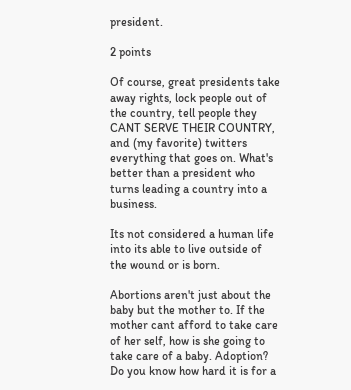president.

2 points

Of course, great presidents take away rights, lock people out of the country, tell people they CANT SERVE THEIR COUNTRY, and (my favorite) twitters everything that goes on. What's better than a president who turns leading a country into a business.

Its not considered a human life into its able to live outside of the wound or is born.

Abortions aren't just about the baby but the mother to. If the mother cant afford to take care of her self, how is she going to take care of a baby. Adoption? Do you know how hard it is for a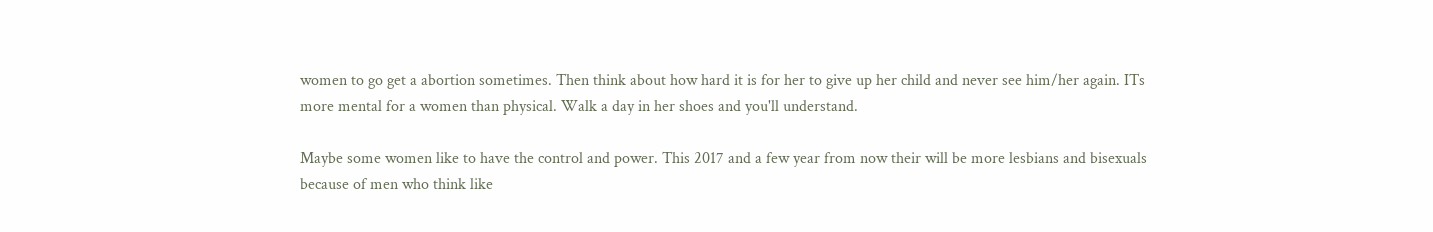women to go get a abortion sometimes. Then think about how hard it is for her to give up her child and never see him/her again. ITs more mental for a women than physical. Walk a day in her shoes and you'll understand.

Maybe some women like to have the control and power. This 2017 and a few year from now their will be more lesbians and bisexuals because of men who think like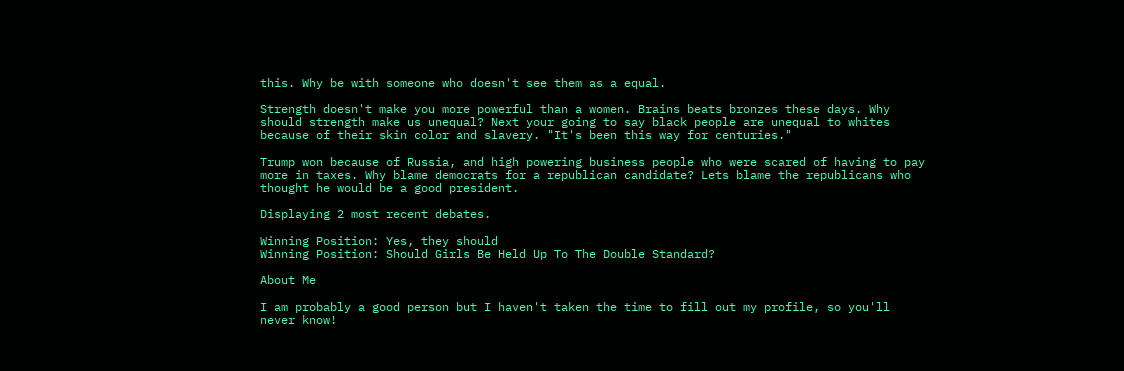this. Why be with someone who doesn't see them as a equal.

Strength doesn't make you more powerful than a women. Brains beats bronzes these days. Why should strength make us unequal? Next your going to say black people are unequal to whites because of their skin color and slavery. "It's been this way for centuries."

Trump won because of Russia, and high powering business people who were scared of having to pay more in taxes. Why blame democrats for a republican candidate? Lets blame the republicans who thought he would be a good president.

Displaying 2 most recent debates.

Winning Position: Yes, they should
Winning Position: Should Girls Be Held Up To The Double Standard?

About Me

I am probably a good person but I haven't taken the time to fill out my profile, so you'll never know!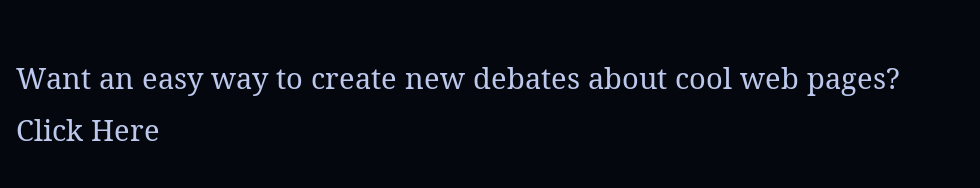Want an easy way to create new debates about cool web pages? Click Here